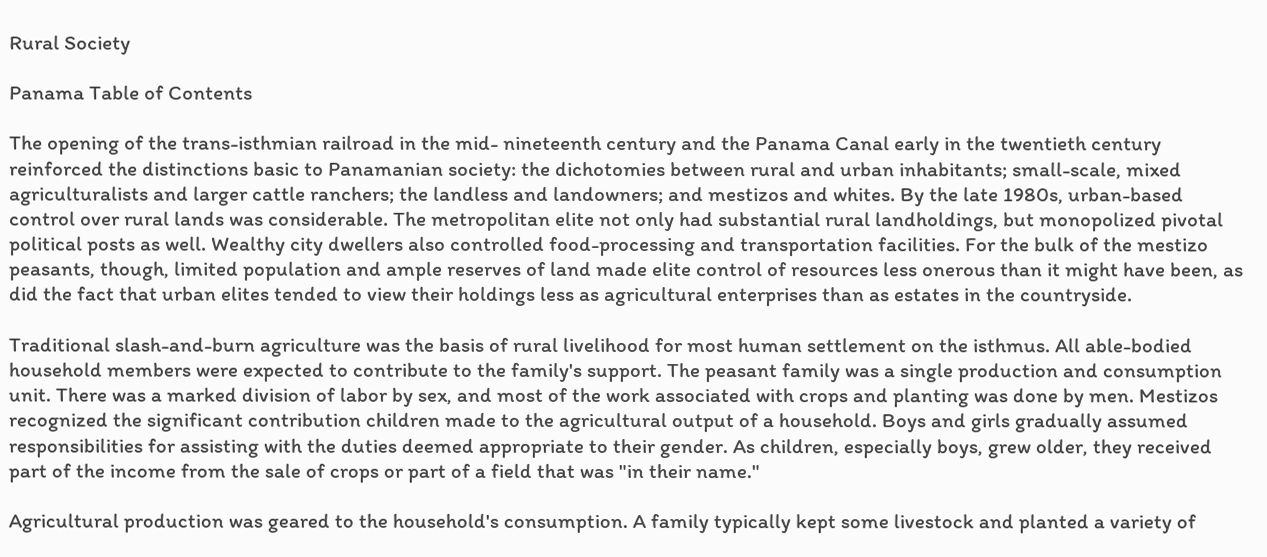Rural Society

Panama Table of Contents

The opening of the trans-isthmian railroad in the mid- nineteenth century and the Panama Canal early in the twentieth century reinforced the distinctions basic to Panamanian society: the dichotomies between rural and urban inhabitants; small-scale, mixed agriculturalists and larger cattle ranchers; the landless and landowners; and mestizos and whites. By the late 1980s, urban-based control over rural lands was considerable. The metropolitan elite not only had substantial rural landholdings, but monopolized pivotal political posts as well. Wealthy city dwellers also controlled food-processing and transportation facilities. For the bulk of the mestizo peasants, though, limited population and ample reserves of land made elite control of resources less onerous than it might have been, as did the fact that urban elites tended to view their holdings less as agricultural enterprises than as estates in the countryside.

Traditional slash-and-burn agriculture was the basis of rural livelihood for most human settlement on the isthmus. All able-bodied household members were expected to contribute to the family's support. The peasant family was a single production and consumption unit. There was a marked division of labor by sex, and most of the work associated with crops and planting was done by men. Mestizos recognized the significant contribution children made to the agricultural output of a household. Boys and girls gradually assumed responsibilities for assisting with the duties deemed appropriate to their gender. As children, especially boys, grew older, they received part of the income from the sale of crops or part of a field that was "in their name."

Agricultural production was geared to the household's consumption. A family typically kept some livestock and planted a variety of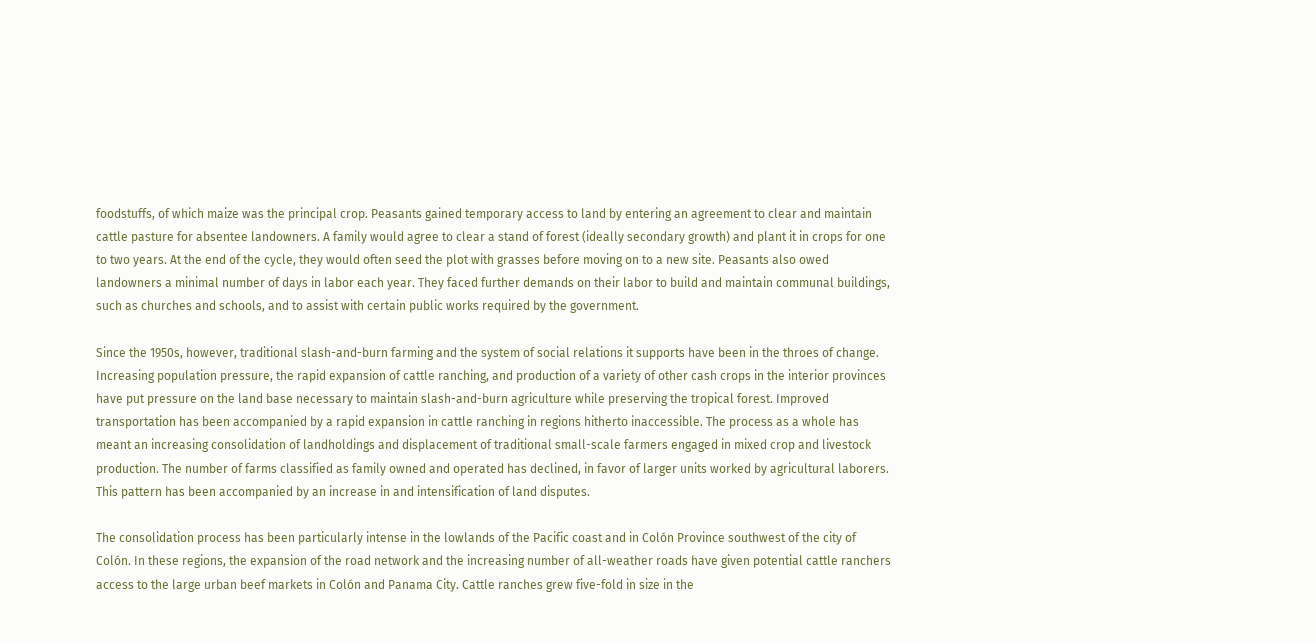foodstuffs, of which maize was the principal crop. Peasants gained temporary access to land by entering an agreement to clear and maintain cattle pasture for absentee landowners. A family would agree to clear a stand of forest (ideally secondary growth) and plant it in crops for one to two years. At the end of the cycle, they would often seed the plot with grasses before moving on to a new site. Peasants also owed landowners a minimal number of days in labor each year. They faced further demands on their labor to build and maintain communal buildings, such as churches and schools, and to assist with certain public works required by the government.

Since the 1950s, however, traditional slash-and-burn farming and the system of social relations it supports have been in the throes of change. Increasing population pressure, the rapid expansion of cattle ranching, and production of a variety of other cash crops in the interior provinces have put pressure on the land base necessary to maintain slash-and-burn agriculture while preserving the tropical forest. Improved transportation has been accompanied by a rapid expansion in cattle ranching in regions hitherto inaccessible. The process as a whole has meant an increasing consolidation of landholdings and displacement of traditional small-scale farmers engaged in mixed crop and livestock production. The number of farms classified as family owned and operated has declined, in favor of larger units worked by agricultural laborers. This pattern has been accompanied by an increase in and intensification of land disputes.

The consolidation process has been particularly intense in the lowlands of the Pacific coast and in Colón Province southwest of the city of Colón. In these regions, the expansion of the road network and the increasing number of all-weather roads have given potential cattle ranchers access to the large urban beef markets in Colón and Panama City. Cattle ranches grew five-fold in size in the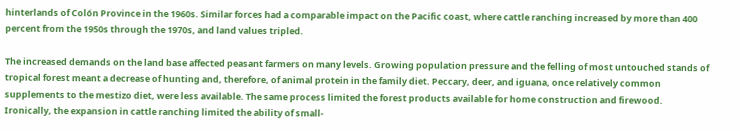hinterlands of Colón Province in the 1960s. Similar forces had a comparable impact on the Pacific coast, where cattle ranching increased by more than 400 percent from the 1950s through the 1970s, and land values tripled.

The increased demands on the land base affected peasant farmers on many levels. Growing population pressure and the felling of most untouched stands of tropical forest meant a decrease of hunting and, therefore, of animal protein in the family diet. Peccary, deer, and iguana, once relatively common supplements to the mestizo diet, were less available. The same process limited the forest products available for home construction and firewood. Ironically, the expansion in cattle ranching limited the ability of small-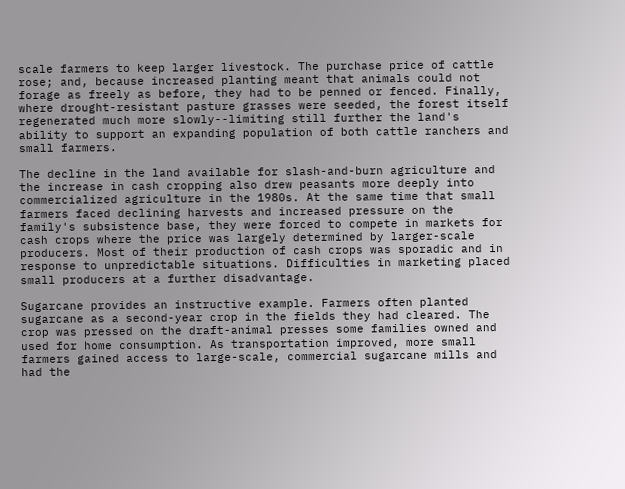scale farmers to keep larger livestock. The purchase price of cattle rose; and, because increased planting meant that animals could not forage as freely as before, they had to be penned or fenced. Finally, where drought-resistant pasture grasses were seeded, the forest itself regenerated much more slowly--limiting still further the land's ability to support an expanding population of both cattle ranchers and small farmers.

The decline in the land available for slash-and-burn agriculture and the increase in cash cropping also drew peasants more deeply into commercialized agriculture in the 1980s. At the same time that small farmers faced declining harvests and increased pressure on the family's subsistence base, they were forced to compete in markets for cash crops where the price was largely determined by larger-scale producers. Most of their production of cash crops was sporadic and in response to unpredictable situations. Difficulties in marketing placed small producers at a further disadvantage.

Sugarcane provides an instructive example. Farmers often planted sugarcane as a second-year crop in the fields they had cleared. The crop was pressed on the draft-animal presses some families owned and used for home consumption. As transportation improved, more small farmers gained access to large-scale, commercial sugarcane mills and had the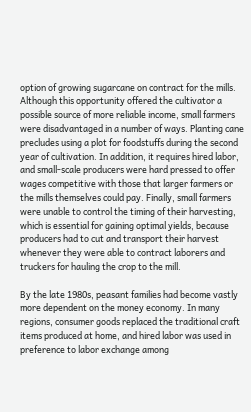option of growing sugarcane on contract for the mills. Although this opportunity offered the cultivator a possible source of more reliable income, small farmers were disadvantaged in a number of ways. Planting cane precludes using a plot for foodstuffs during the second year of cultivation. In addition, it requires hired labor, and small-scale producers were hard pressed to offer wages competitive with those that larger farmers or the mills themselves could pay. Finally, small farmers were unable to control the timing of their harvesting, which is essential for gaining optimal yields, because producers had to cut and transport their harvest whenever they were able to contract laborers and truckers for hauling the crop to the mill.

By the late 1980s, peasant families had become vastly more dependent on the money economy. In many regions, consumer goods replaced the traditional craft items produced at home, and hired labor was used in preference to labor exchange among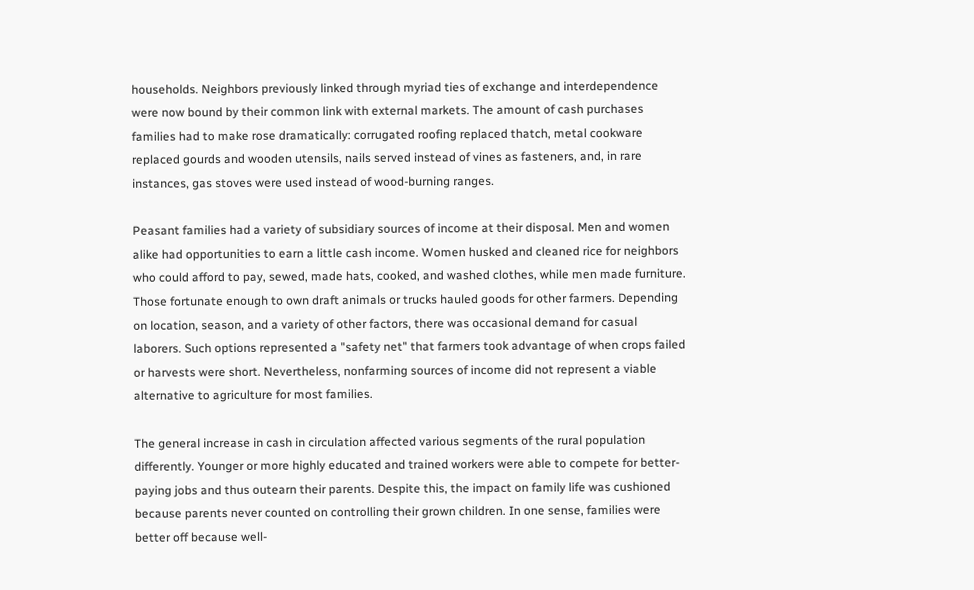households. Neighbors previously linked through myriad ties of exchange and interdependence were now bound by their common link with external markets. The amount of cash purchases families had to make rose dramatically: corrugated roofing replaced thatch, metal cookware replaced gourds and wooden utensils, nails served instead of vines as fasteners, and, in rare instances, gas stoves were used instead of wood-burning ranges.

Peasant families had a variety of subsidiary sources of income at their disposal. Men and women alike had opportunities to earn a little cash income. Women husked and cleaned rice for neighbors who could afford to pay, sewed, made hats, cooked, and washed clothes, while men made furniture. Those fortunate enough to own draft animals or trucks hauled goods for other farmers. Depending on location, season, and a variety of other factors, there was occasional demand for casual laborers. Such options represented a "safety net" that farmers took advantage of when crops failed or harvests were short. Nevertheless, nonfarming sources of income did not represent a viable alternative to agriculture for most families.

The general increase in cash in circulation affected various segments of the rural population differently. Younger or more highly educated and trained workers were able to compete for better-paying jobs and thus outearn their parents. Despite this, the impact on family life was cushioned because parents never counted on controlling their grown children. In one sense, families were better off because well-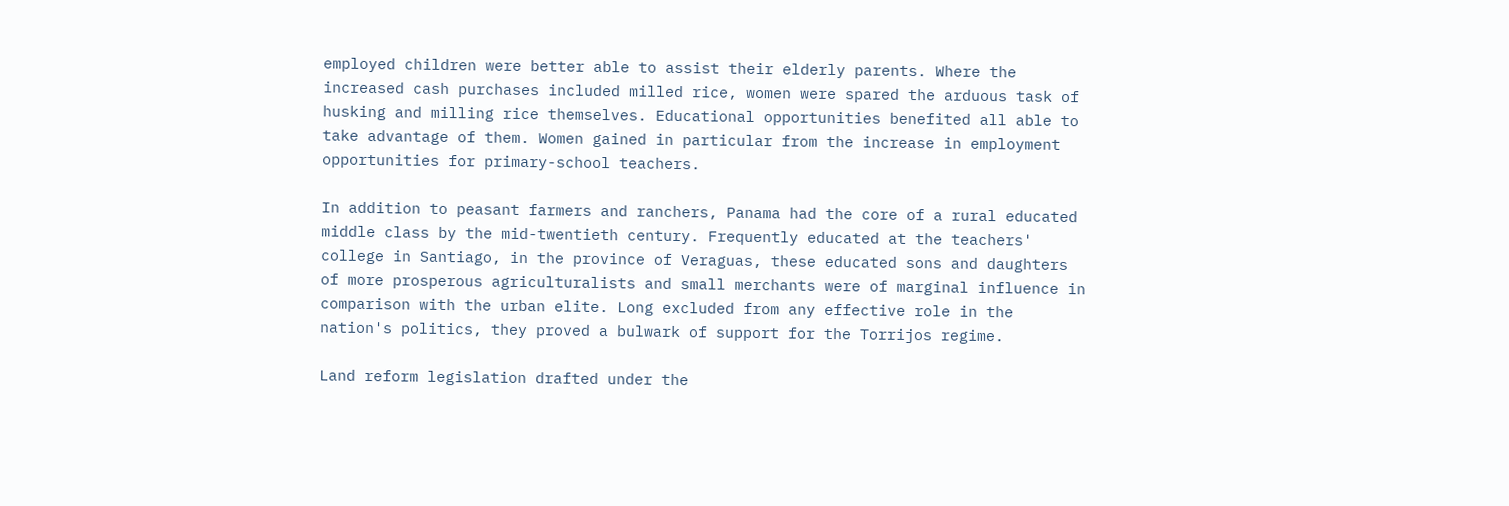employed children were better able to assist their elderly parents. Where the increased cash purchases included milled rice, women were spared the arduous task of husking and milling rice themselves. Educational opportunities benefited all able to take advantage of them. Women gained in particular from the increase in employment opportunities for primary-school teachers.

In addition to peasant farmers and ranchers, Panama had the core of a rural educated middle class by the mid-twentieth century. Frequently educated at the teachers' college in Santiago, in the province of Veraguas, these educated sons and daughters of more prosperous agriculturalists and small merchants were of marginal influence in comparison with the urban elite. Long excluded from any effective role in the nation's politics, they proved a bulwark of support for the Torrijos regime.

Land reform legislation drafted under the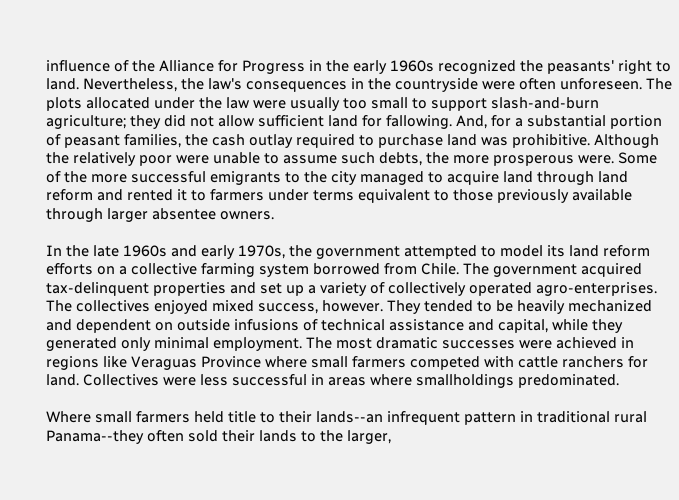influence of the Alliance for Progress in the early 1960s recognized the peasants' right to land. Nevertheless, the law's consequences in the countryside were often unforeseen. The plots allocated under the law were usually too small to support slash-and-burn agriculture; they did not allow sufficient land for fallowing. And, for a substantial portion of peasant families, the cash outlay required to purchase land was prohibitive. Although the relatively poor were unable to assume such debts, the more prosperous were. Some of the more successful emigrants to the city managed to acquire land through land reform and rented it to farmers under terms equivalent to those previously available through larger absentee owners.

In the late 1960s and early 1970s, the government attempted to model its land reform efforts on a collective farming system borrowed from Chile. The government acquired tax-delinquent properties and set up a variety of collectively operated agro-enterprises. The collectives enjoyed mixed success, however. They tended to be heavily mechanized and dependent on outside infusions of technical assistance and capital, while they generated only minimal employment. The most dramatic successes were achieved in regions like Veraguas Province where small farmers competed with cattle ranchers for land. Collectives were less successful in areas where smallholdings predominated.

Where small farmers held title to their lands--an infrequent pattern in traditional rural Panama--they often sold their lands to the larger,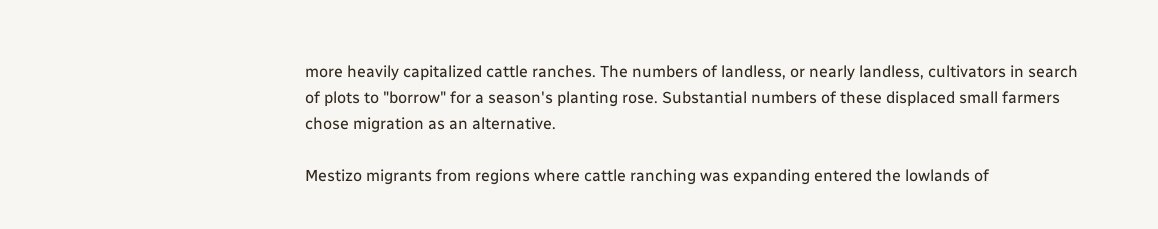more heavily capitalized cattle ranches. The numbers of landless, or nearly landless, cultivators in search of plots to "borrow" for a season's planting rose. Substantial numbers of these displaced small farmers chose migration as an alternative.

Mestizo migrants from regions where cattle ranching was expanding entered the lowlands of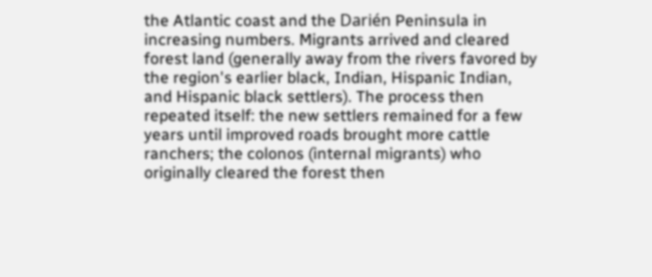the Atlantic coast and the Darién Peninsula in increasing numbers. Migrants arrived and cleared forest land (generally away from the rivers favored by the region's earlier black, Indian, Hispanic Indian, and Hispanic black settlers). The process then repeated itself: the new settlers remained for a few years until improved roads brought more cattle ranchers; the colonos (internal migrants) who originally cleared the forest then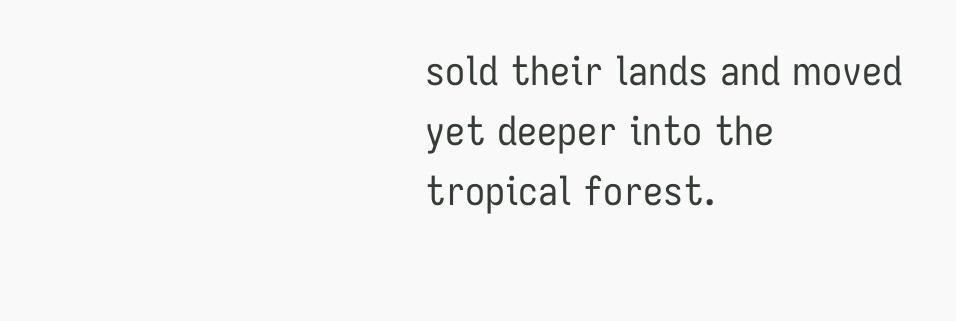sold their lands and moved yet deeper into the tropical forest.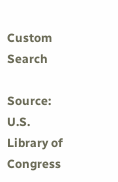Custom Search

Source: U.S. Library of Congress